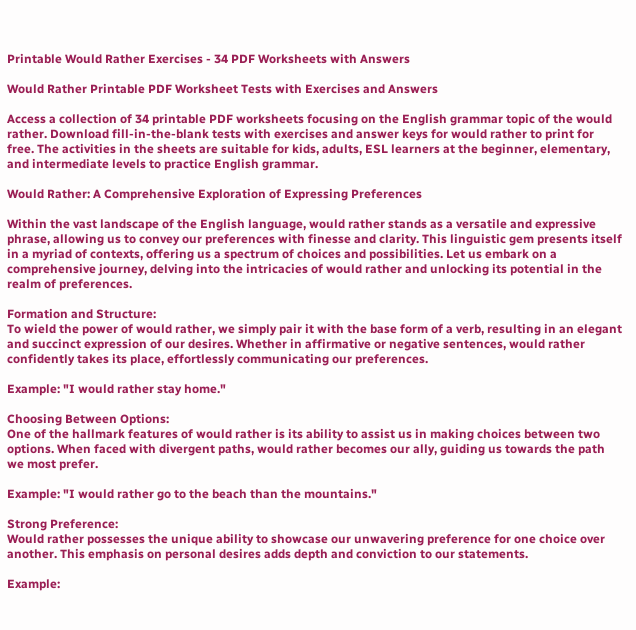Printable Would Rather Exercises - 34 PDF Worksheets with Answers

Would Rather Printable PDF Worksheet Tests with Exercises and Answers

Access a collection of 34 printable PDF worksheets focusing on the English grammar topic of the would rather. Download fill-in-the-blank tests with exercises and answer keys for would rather to print for free. The activities in the sheets are suitable for kids, adults, ESL learners at the beginner, elementary, and intermediate levels to practice English grammar.

Would Rather: A Comprehensive Exploration of Expressing Preferences

Within the vast landscape of the English language, would rather stands as a versatile and expressive phrase, allowing us to convey our preferences with finesse and clarity. This linguistic gem presents itself in a myriad of contexts, offering us a spectrum of choices and possibilities. Let us embark on a comprehensive journey, delving into the intricacies of would rather and unlocking its potential in the realm of preferences.

Formation and Structure:
To wield the power of would rather, we simply pair it with the base form of a verb, resulting in an elegant and succinct expression of our desires. Whether in affirmative or negative sentences, would rather confidently takes its place, effortlessly communicating our preferences.

Example: "I would rather stay home."

Choosing Between Options:
One of the hallmark features of would rather is its ability to assist us in making choices between two options. When faced with divergent paths, would rather becomes our ally, guiding us towards the path we most prefer.

Example: "I would rather go to the beach than the mountains."

Strong Preference:
Would rather possesses the unique ability to showcase our unwavering preference for one choice over another. This emphasis on personal desires adds depth and conviction to our statements.

Example: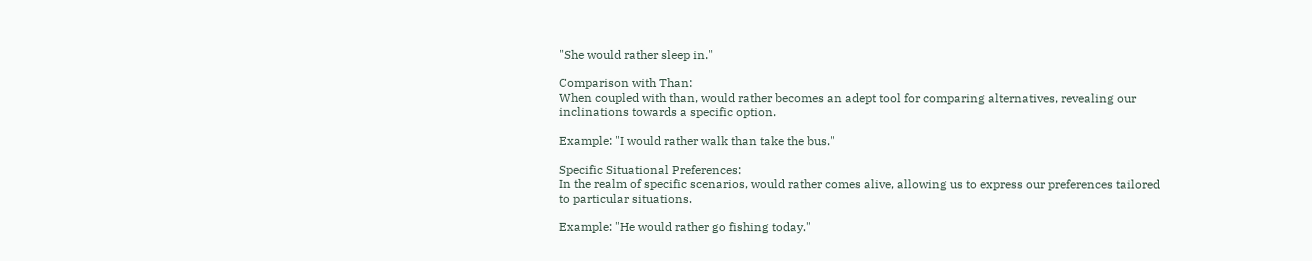"She would rather sleep in."

Comparison with Than:
When coupled with than, would rather becomes an adept tool for comparing alternatives, revealing our inclinations towards a specific option.

Example: "I would rather walk than take the bus."

Specific Situational Preferences:
In the realm of specific scenarios, would rather comes alive, allowing us to express our preferences tailored to particular situations.

Example: "He would rather go fishing today."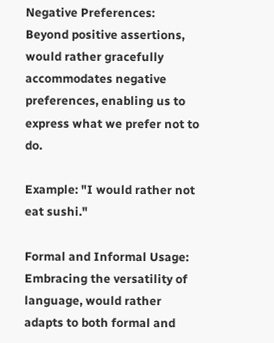Negative Preferences:
Beyond positive assertions, would rather gracefully accommodates negative preferences, enabling us to express what we prefer not to do.

Example: "I would rather not eat sushi."

Formal and Informal Usage:
Embracing the versatility of language, would rather adapts to both formal and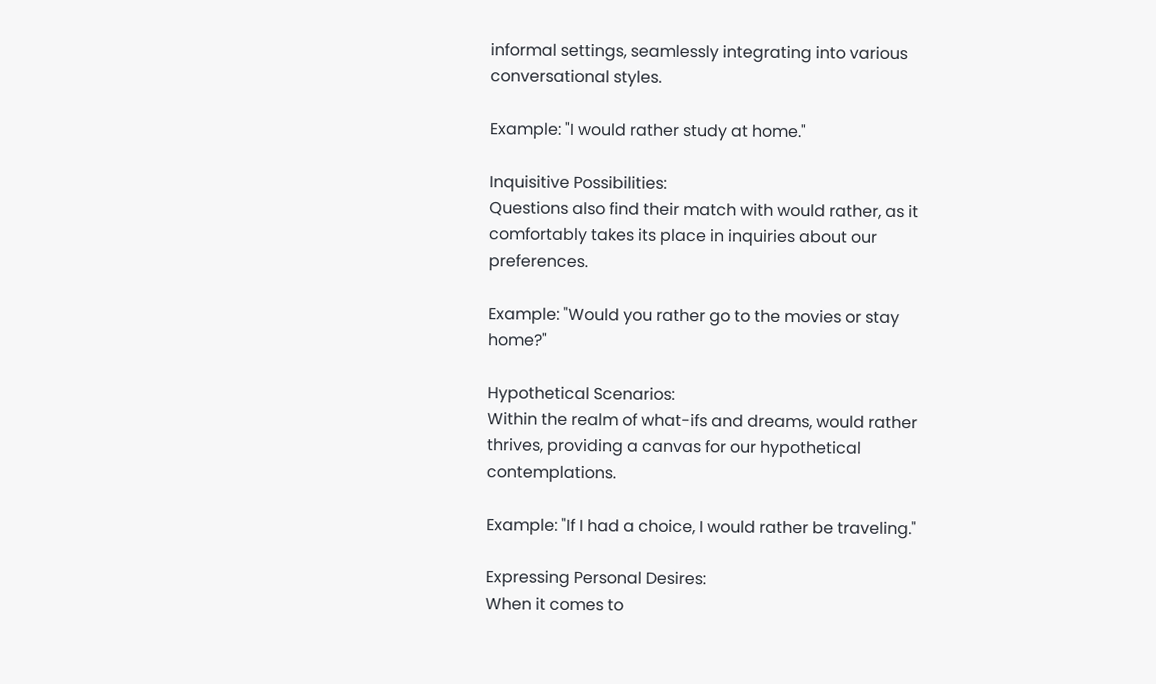informal settings, seamlessly integrating into various conversational styles.

Example: "I would rather study at home."

Inquisitive Possibilities:
Questions also find their match with would rather, as it comfortably takes its place in inquiries about our preferences.

Example: "Would you rather go to the movies or stay home?"

Hypothetical Scenarios:
Within the realm of what-ifs and dreams, would rather thrives, providing a canvas for our hypothetical contemplations.

Example: "If I had a choice, I would rather be traveling."

Expressing Personal Desires:
When it comes to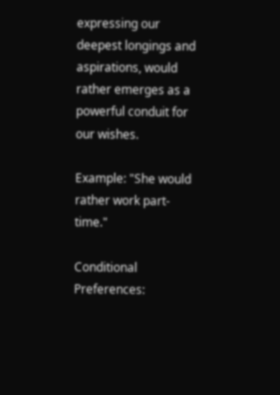expressing our deepest longings and aspirations, would rather emerges as a powerful conduit for our wishes.

Example: "She would rather work part-time."

Conditional Preferences: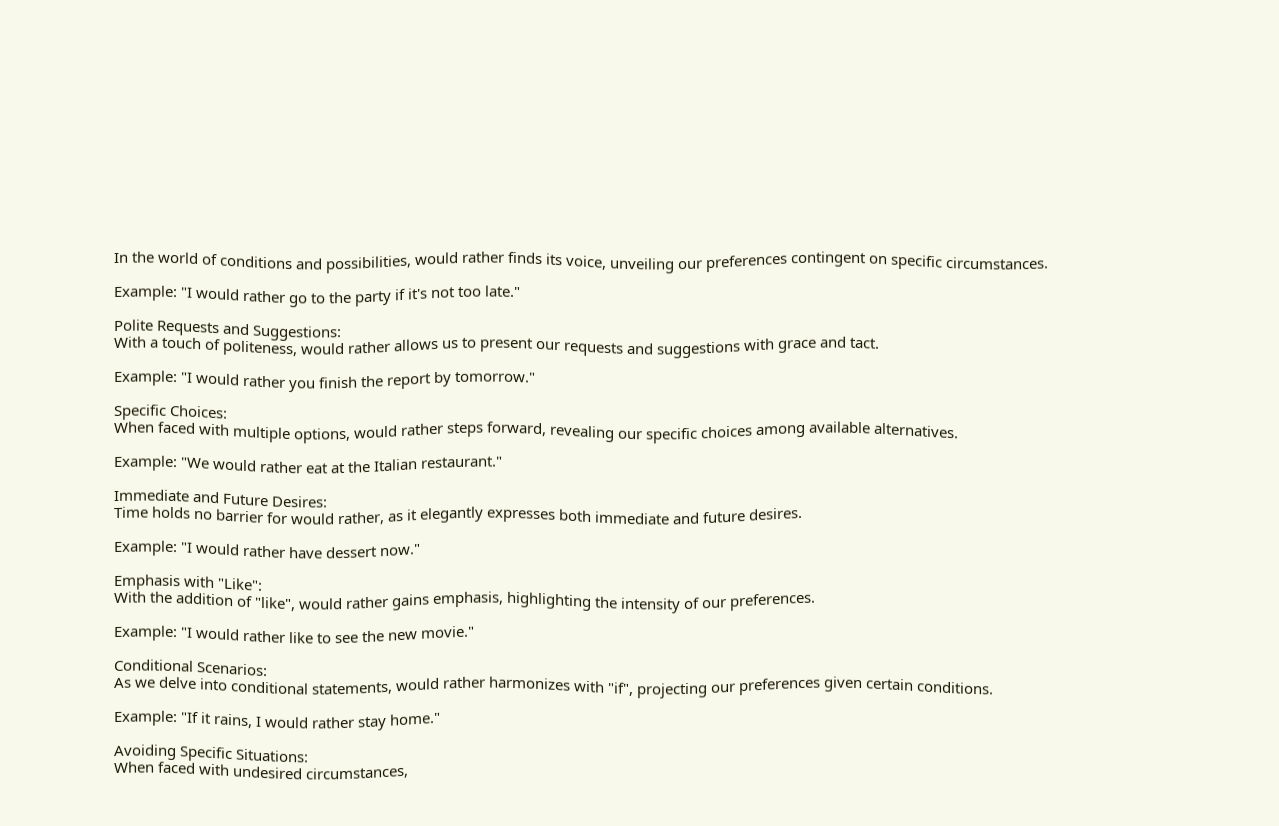In the world of conditions and possibilities, would rather finds its voice, unveiling our preferences contingent on specific circumstances.

Example: "I would rather go to the party if it's not too late."

Polite Requests and Suggestions:
With a touch of politeness, would rather allows us to present our requests and suggestions with grace and tact.

Example: "I would rather you finish the report by tomorrow."

Specific Choices:
When faced with multiple options, would rather steps forward, revealing our specific choices among available alternatives.

Example: "We would rather eat at the Italian restaurant."

Immediate and Future Desires:
Time holds no barrier for would rather, as it elegantly expresses both immediate and future desires.

Example: "I would rather have dessert now."

Emphasis with "Like":
With the addition of "like", would rather gains emphasis, highlighting the intensity of our preferences.

Example: "I would rather like to see the new movie."

Conditional Scenarios:
As we delve into conditional statements, would rather harmonizes with "if", projecting our preferences given certain conditions.

Example: "If it rains, I would rather stay home."

Avoiding Specific Situations:
When faced with undesired circumstances,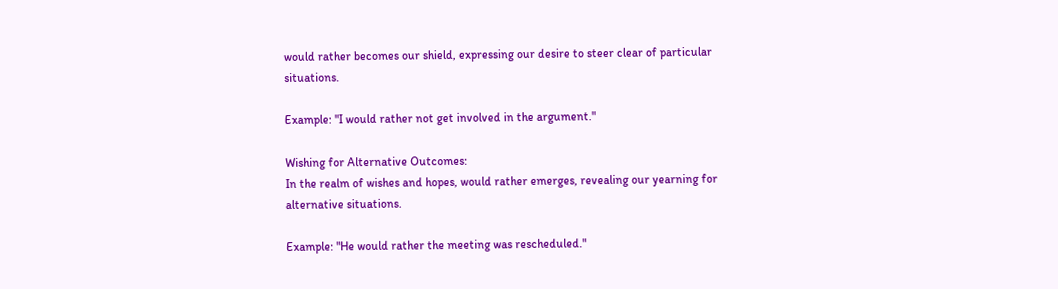would rather becomes our shield, expressing our desire to steer clear of particular situations.

Example: "I would rather not get involved in the argument."

Wishing for Alternative Outcomes:
In the realm of wishes and hopes, would rather emerges, revealing our yearning for alternative situations.

Example: "He would rather the meeting was rescheduled."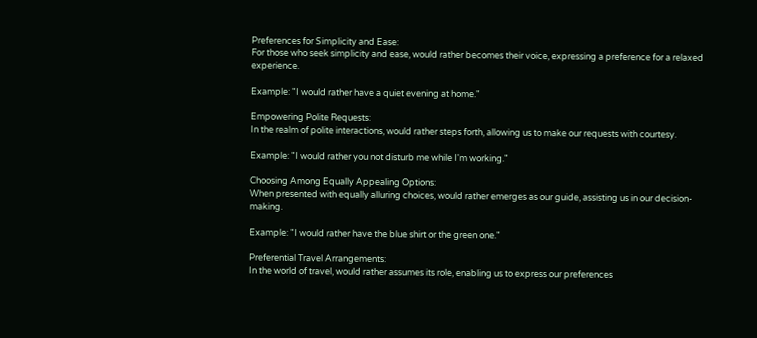Preferences for Simplicity and Ease:
For those who seek simplicity and ease, would rather becomes their voice, expressing a preference for a relaxed experience.

Example: "I would rather have a quiet evening at home."

Empowering Polite Requests:
In the realm of polite interactions, would rather steps forth, allowing us to make our requests with courtesy.

Example: "I would rather you not disturb me while I'm working."

Choosing Among Equally Appealing Options:
When presented with equally alluring choices, would rather emerges as our guide, assisting us in our decision-making.

Example: "I would rather have the blue shirt or the green one."

Preferential Travel Arrangements:
In the world of travel, would rather assumes its role, enabling us to express our preferences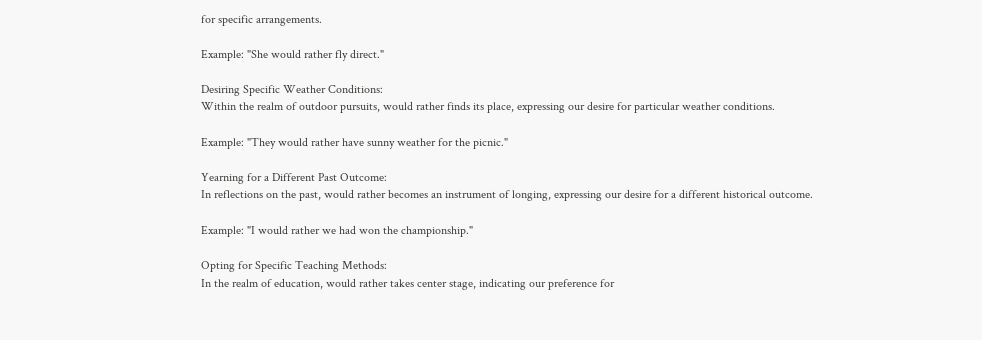for specific arrangements.

Example: "She would rather fly direct."

Desiring Specific Weather Conditions:
Within the realm of outdoor pursuits, would rather finds its place, expressing our desire for particular weather conditions.

Example: "They would rather have sunny weather for the picnic."

Yearning for a Different Past Outcome:
In reflections on the past, would rather becomes an instrument of longing, expressing our desire for a different historical outcome.

Example: "I would rather we had won the championship."

Opting for Specific Teaching Methods:
In the realm of education, would rather takes center stage, indicating our preference for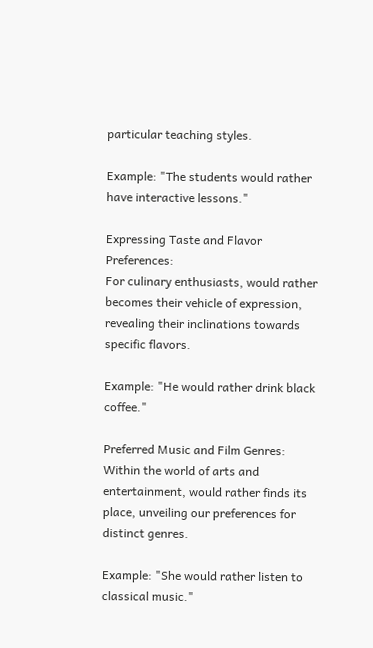particular teaching styles.

Example: "The students would rather have interactive lessons."

Expressing Taste and Flavor Preferences:
For culinary enthusiasts, would rather becomes their vehicle of expression, revealing their inclinations towards specific flavors.

Example: "He would rather drink black coffee."

Preferred Music and Film Genres:
Within the world of arts and entertainment, would rather finds its place, unveiling our preferences for distinct genres.

Example: "She would rather listen to classical music."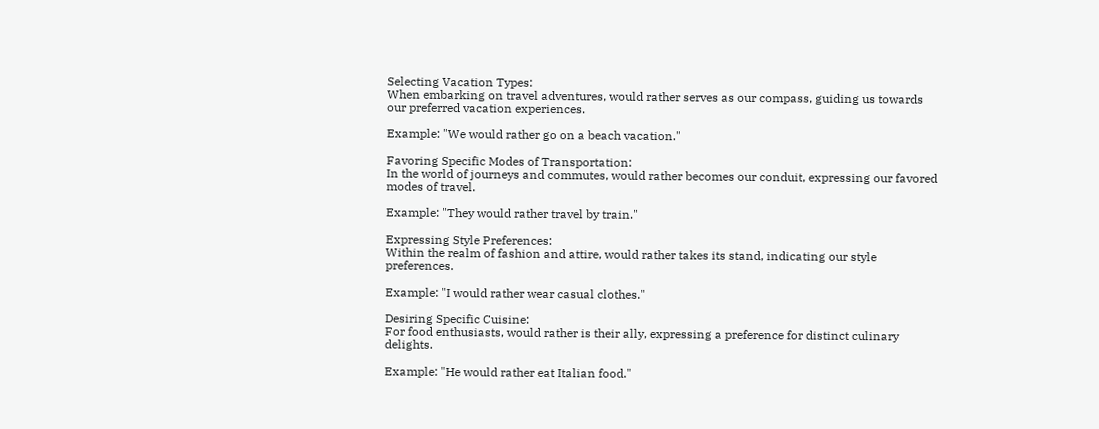Selecting Vacation Types:
When embarking on travel adventures, would rather serves as our compass, guiding us towards our preferred vacation experiences.

Example: "We would rather go on a beach vacation."

Favoring Specific Modes of Transportation:
In the world of journeys and commutes, would rather becomes our conduit, expressing our favored modes of travel.

Example: "They would rather travel by train."

Expressing Style Preferences:
Within the realm of fashion and attire, would rather takes its stand, indicating our style preferences.

Example: "I would rather wear casual clothes."

Desiring Specific Cuisine:
For food enthusiasts, would rather is their ally, expressing a preference for distinct culinary delights.

Example: "He would rather eat Italian food."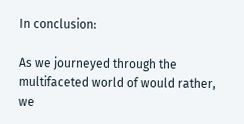In conclusion:

As we journeyed through the multifaceted world of would rather, we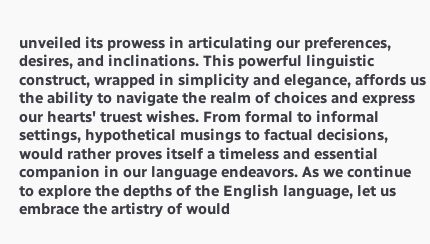unveiled its prowess in articulating our preferences, desires, and inclinations. This powerful linguistic construct, wrapped in simplicity and elegance, affords us the ability to navigate the realm of choices and express our hearts' truest wishes. From formal to informal settings, hypothetical musings to factual decisions, would rather proves itself a timeless and essential companion in our language endeavors. As we continue to explore the depths of the English language, let us embrace the artistry of would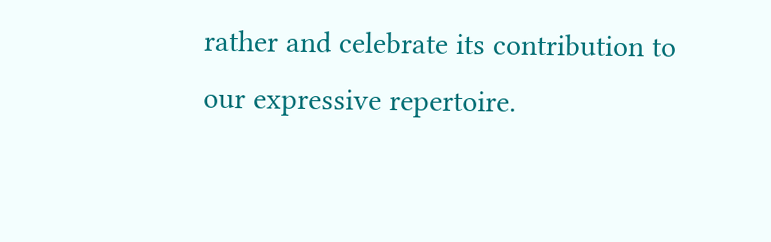rather and celebrate its contribution to our expressive repertoire.